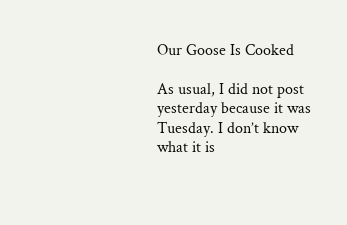Our Goose Is Cooked

As usual, I did not post yesterday because it was Tuesday. I don’t know what it is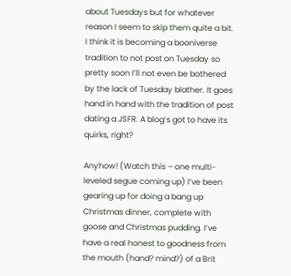about Tuesdays but for whatever reason I seem to skip them quite a bit. I think it is becoming a booniverse tradition to not post on Tuesday so pretty soon I’ll not even be bothered by the lack of Tuesday blather. It goes hand in hand with the tradition of post dating a JSFR. A blog’s got to have its quirks, right?

Anyhow! (Watch this – one multi-leveled segue coming up) I’ve been gearing up for doing a bang up Christmas dinner, complete with goose and Christmas pudding. I’ve have a real honest to goodness from the mouth (hand? mind?) of a Brit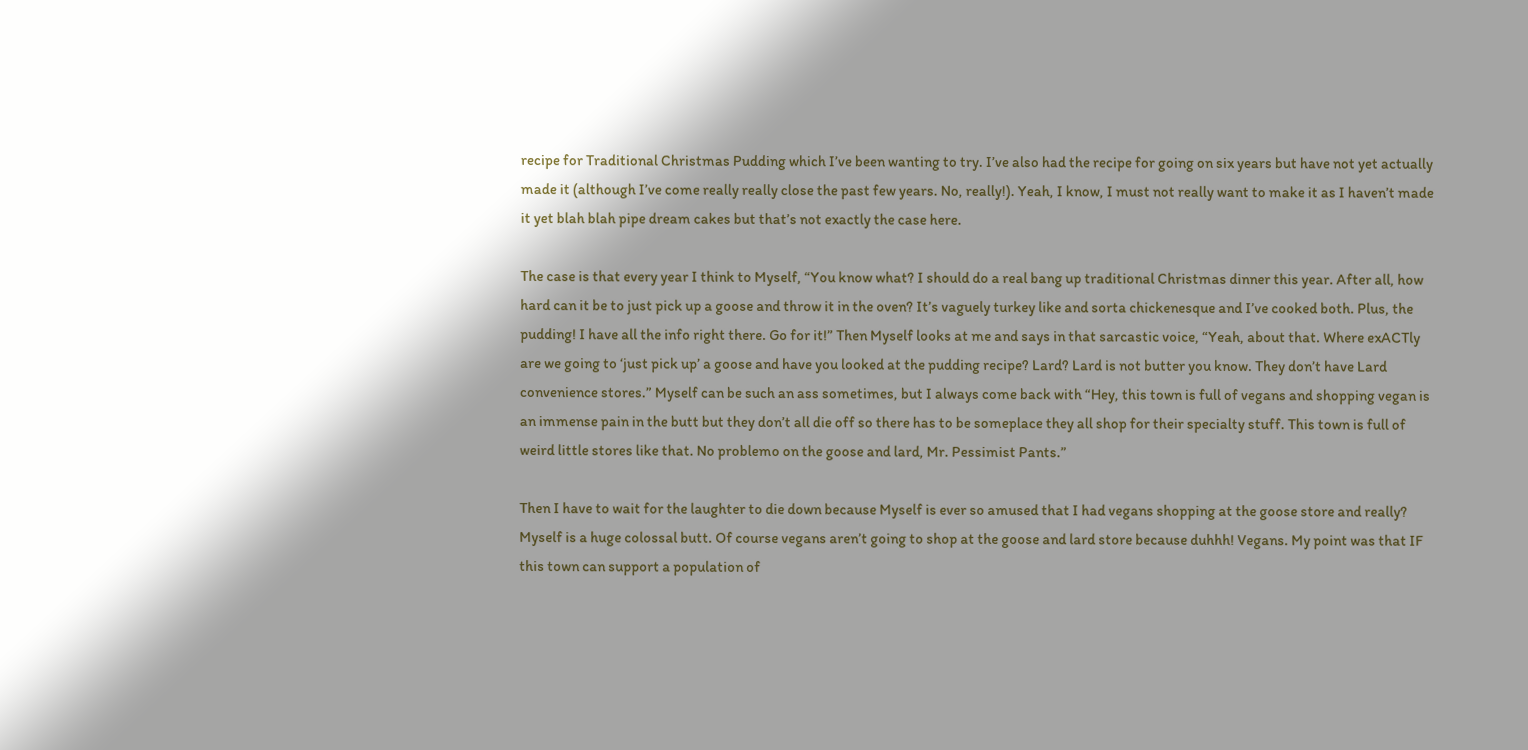recipe for Traditional Christmas Pudding which I’ve been wanting to try. I’ve also had the recipe for going on six years but have not yet actually made it (although I’ve come really really close the past few years. No, really!). Yeah, I know, I must not really want to make it as I haven’t made it yet blah blah pipe dream cakes but that’s not exactly the case here.

The case is that every year I think to Myself, “You know what? I should do a real bang up traditional Christmas dinner this year. After all, how hard can it be to just pick up a goose and throw it in the oven? It’s vaguely turkey like and sorta chickenesque and I’ve cooked both. Plus, the pudding! I have all the info right there. Go for it!” Then Myself looks at me and says in that sarcastic voice, “Yeah, about that. Where exACTly are we going to ‘just pick up’ a goose and have you looked at the pudding recipe? Lard? Lard is not butter you know. They don’t have Lard convenience stores.” Myself can be such an ass sometimes, but I always come back with “Hey, this town is full of vegans and shopping vegan is an immense pain in the butt but they don’t all die off so there has to be someplace they all shop for their specialty stuff. This town is full of weird little stores like that. No problemo on the goose and lard, Mr. Pessimist Pants.”

Then I have to wait for the laughter to die down because Myself is ever so amused that I had vegans shopping at the goose store and really? Myself is a huge colossal butt. Of course vegans aren’t going to shop at the goose and lard store because duhhh! Vegans. My point was that IF this town can support a population of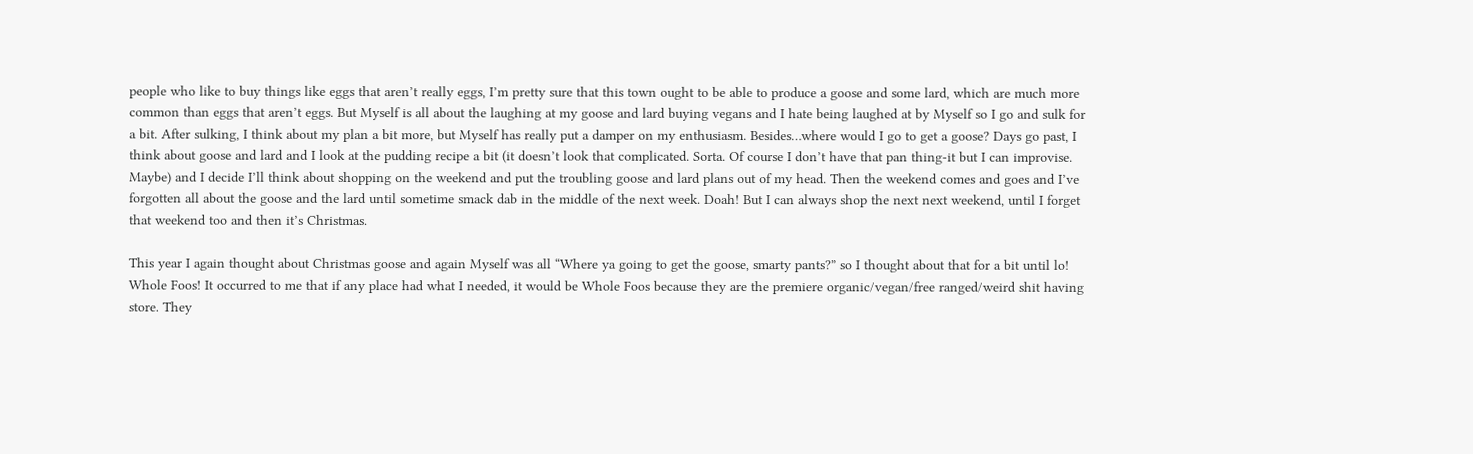people who like to buy things like eggs that aren’t really eggs, I’m pretty sure that this town ought to be able to produce a goose and some lard, which are much more common than eggs that aren’t eggs. But Myself is all about the laughing at my goose and lard buying vegans and I hate being laughed at by Myself so I go and sulk for a bit. After sulking, I think about my plan a bit more, but Myself has really put a damper on my enthusiasm. Besides…where would I go to get a goose? Days go past, I think about goose and lard and I look at the pudding recipe a bit (it doesn’t look that complicated. Sorta. Of course I don’t have that pan thing-it but I can improvise. Maybe) and I decide I’ll think about shopping on the weekend and put the troubling goose and lard plans out of my head. Then the weekend comes and goes and I’ve forgotten all about the goose and the lard until sometime smack dab in the middle of the next week. Doah! But I can always shop the next next weekend, until I forget that weekend too and then it’s Christmas.

This year I again thought about Christmas goose and again Myself was all “Where ya going to get the goose, smarty pants?” so I thought about that for a bit until lo! Whole Foos! It occurred to me that if any place had what I needed, it would be Whole Foos because they are the premiere organic/vegan/free ranged/weird shit having store. They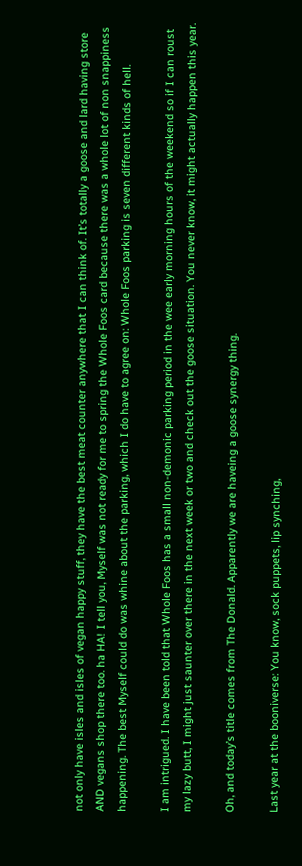not only have isles and isles of vegan happy stuff, they have the best meat counter anywhere that I can think of. It’s totally a goose and lard having store AND vegans shop there too. ha HA! I tell you, Myself was not ready for me to spring the Whole Foos card because there was a whole lot of non snappiness happening. The best Myself could do was whine about the parking, which I do have to agree on: Whole Foos parking is seven different kinds of hell.

I am intrigued. I have been told that Whole Foos has a small non-demonic parking period in the wee early morning hours of the weekend so if I can roust my lazy butt, I might just saunter over there in the next week or two and check out the goose situation. You never know, it might actually happen this year.

Oh, and today’s title comes from The Donald. Apparently we are haveing a goose synergy thing.

Last year at the booniverse: You know, sock puppets, lip synching,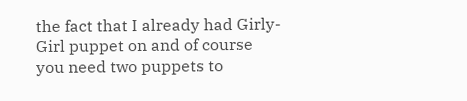the fact that I already had Girly-Girl puppet on and of course you need two puppets to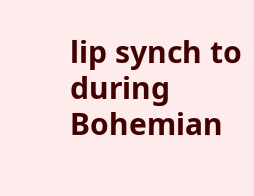lip synch to during Bohemian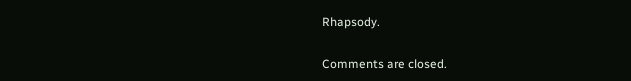Rhapsody.

Comments are closed.